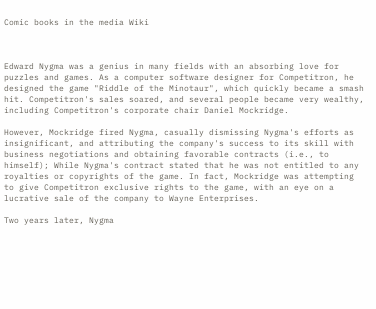Comic books in the media Wiki



Edward Nygma was a genius in many fields with an absorbing love for puzzles and games. As a computer software designer for Competitron, he designed the game "Riddle of the Minotaur", which quickly became a smash hit. Competitron's sales soared, and several people became very wealthy, including Competitron's corporate chair Daniel Mockridge.

However, Mockridge fired Nygma, casually dismissing Nygma's efforts as insignificant, and attributing the company's success to its skill with business negotiations and obtaining favorable contracts (i.e., to himself); While Nygma's contract stated that he was not entitled to any royalties or copyrights of the game. In fact, Mockridge was attempting to give Competitron exclusive rights to the game, with an eye on a lucrative sale of the company to Wayne Enterprises.

Two years later, Nygma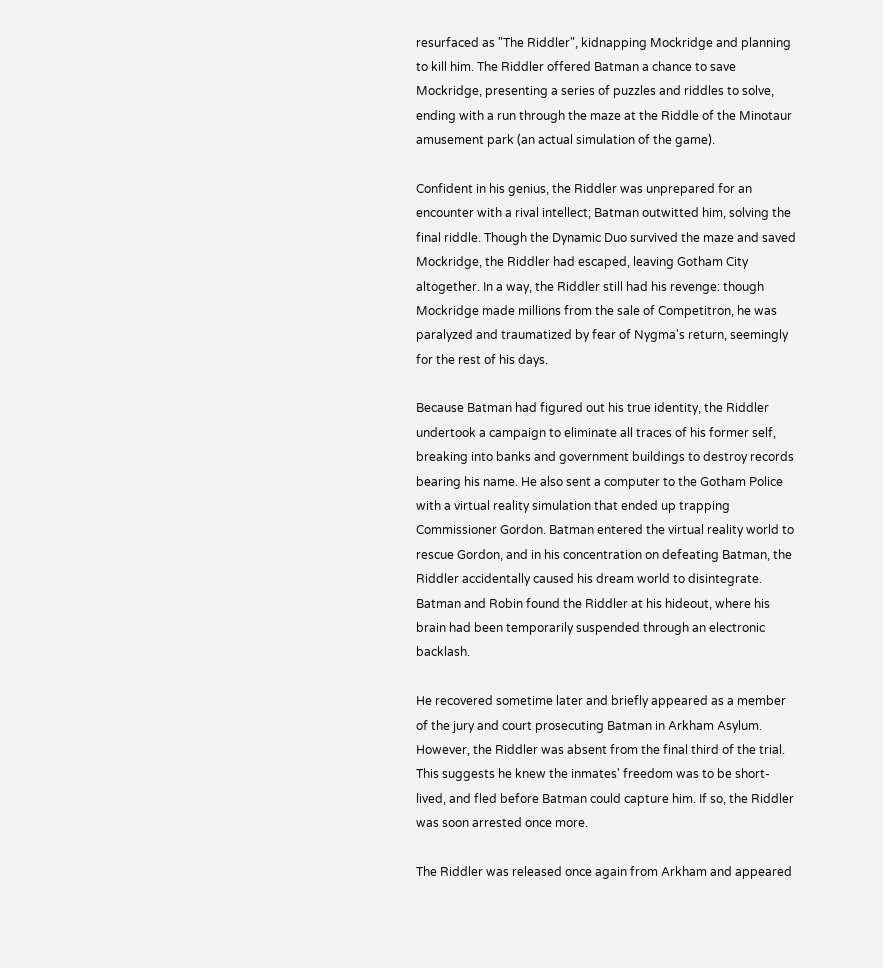resurfaced as "The Riddler", kidnapping Mockridge and planning to kill him. The Riddler offered Batman a chance to save Mockridge, presenting a series of puzzles and riddles to solve, ending with a run through the maze at the Riddle of the Minotaur amusement park (an actual simulation of the game).

Confident in his genius, the Riddler was unprepared for an encounter with a rival intellect; Batman outwitted him, solving the final riddle. Though the Dynamic Duo survived the maze and saved Mockridge, the Riddler had escaped, leaving Gotham City altogether. In a way, the Riddler still had his revenge: though Mockridge made millions from the sale of Competitron, he was paralyzed and traumatized by fear of Nygma's return, seemingly for the rest of his days.

Because Batman had figured out his true identity, the Riddler undertook a campaign to eliminate all traces of his former self, breaking into banks and government buildings to destroy records bearing his name. He also sent a computer to the Gotham Police with a virtual reality simulation that ended up trapping Commissioner Gordon. Batman entered the virtual reality world to rescue Gordon, and in his concentration on defeating Batman, the Riddler accidentally caused his dream world to disintegrate. Batman and Robin found the Riddler at his hideout, where his brain had been temporarily suspended through an electronic backlash.

He recovered sometime later and briefly appeared as a member of the jury and court prosecuting Batman in Arkham Asylum. However, the Riddler was absent from the final third of the trial. This suggests he knew the inmates' freedom was to be short-lived, and fled before Batman could capture him. If so, the Riddler was soon arrested once more.

The Riddler was released once again from Arkham and appeared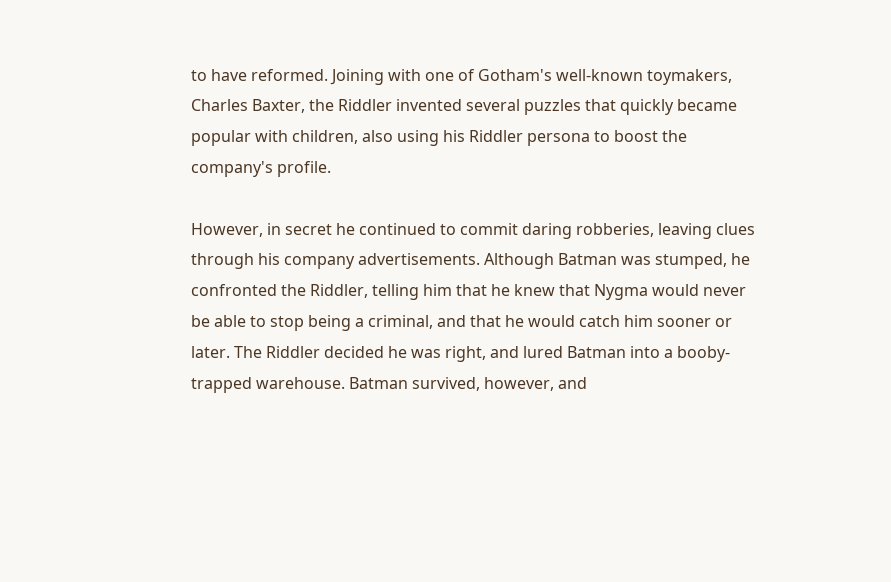to have reformed. Joining with one of Gotham's well-known toymakers, Charles Baxter, the Riddler invented several puzzles that quickly became popular with children, also using his Riddler persona to boost the company's profile.

However, in secret he continued to commit daring robberies, leaving clues through his company advertisements. Although Batman was stumped, he confronted the Riddler, telling him that he knew that Nygma would never be able to stop being a criminal, and that he would catch him sooner or later. The Riddler decided he was right, and lured Batman into a booby-trapped warehouse. Batman survived, however, and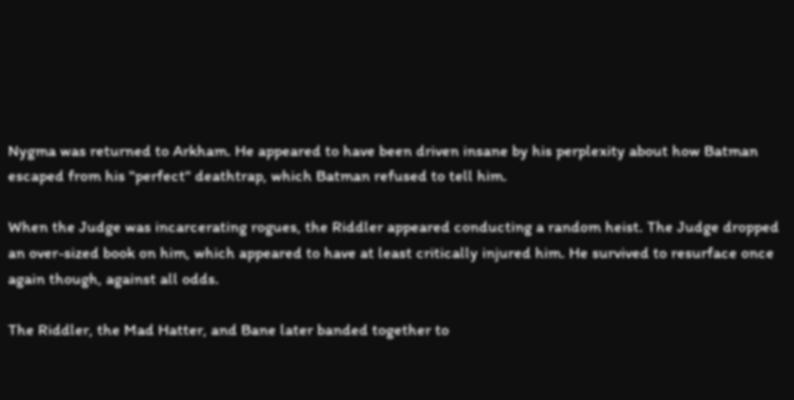Nygma was returned to Arkham. He appeared to have been driven insane by his perplexity about how Batman escaped from his "perfect" deathtrap, which Batman refused to tell him.

When the Judge was incarcerating rogues, the Riddler appeared conducting a random heist. The Judge dropped an over-sized book on him, which appeared to have at least critically injured him. He survived to resurface once again though, against all odds.

The Riddler, the Mad Hatter, and Bane later banded together to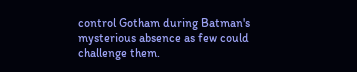control Gotham during Batman's mysterious absence as few could challenge them.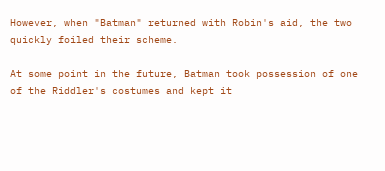However, when "Batman" returned with Robin's aid, the two quickly foiled their scheme.

At some point in the future, Batman took possession of one of the Riddler's costumes and kept it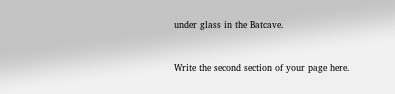under glass in the Batcave.


Write the second section of your page here.